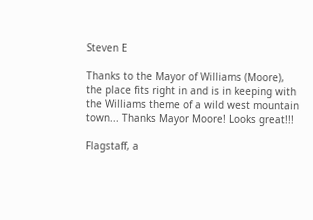Steven E

Thanks to the Mayor of Williams (Moore), the place fits right in and is in keeping with the Williams theme of a wild west mountain town... Thanks Mayor Moore! Looks great!!!

Flagstaff, a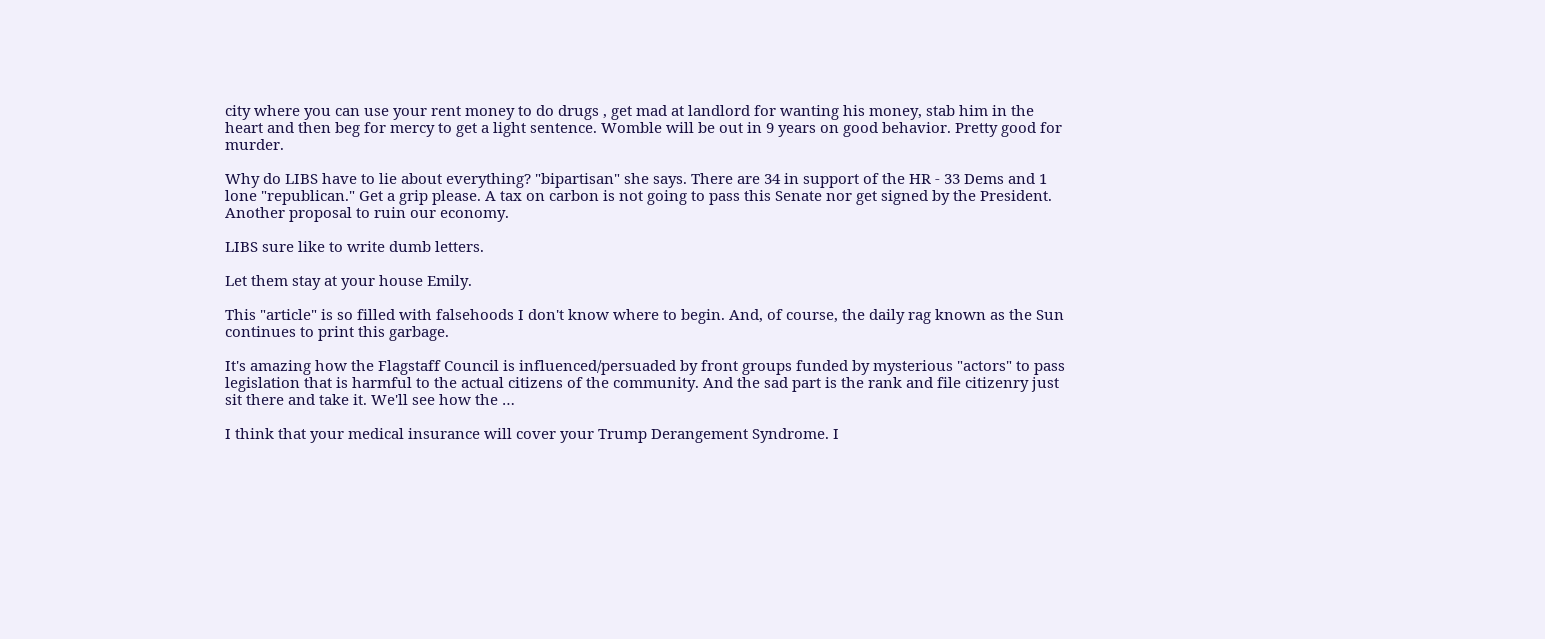city where you can use your rent money to do drugs , get mad at landlord for wanting his money, stab him in the heart and then beg for mercy to get a light sentence. Womble will be out in 9 years on good behavior. Pretty good for murder.

Why do LIBS have to lie about everything? "bipartisan" she says. There are 34 in support of the HR - 33 Dems and 1 lone "republican." Get a grip please. A tax on carbon is not going to pass this Senate nor get signed by the President. Another proposal to ruin our economy.

LIBS sure like to write dumb letters.

Let them stay at your house Emily.

This "article" is so filled with falsehoods I don't know where to begin. And, of course, the daily rag known as the Sun continues to print this garbage.

It's amazing how the Flagstaff Council is influenced/persuaded by front groups funded by mysterious "actors" to pass legislation that is harmful to the actual citizens of the community. And the sad part is the rank and file citizenry just sit there and take it. We'll see how the …

I think that your medical insurance will cover your Trump Derangement Syndrome. I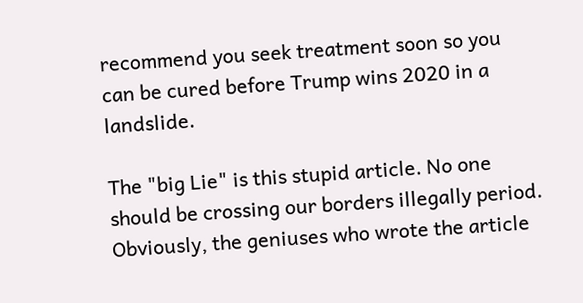recommend you seek treatment soon so you can be cured before Trump wins 2020 in a landslide.

The "big Lie" is this stupid article. No one should be crossing our borders illegally period. Obviously, the geniuses who wrote the article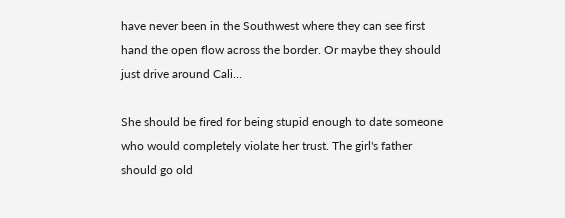have never been in the Southwest where they can see first hand the open flow across the border. Or maybe they should just drive around Cali…

She should be fired for being stupid enough to date someone who would completely violate her trust. The girl's father should go old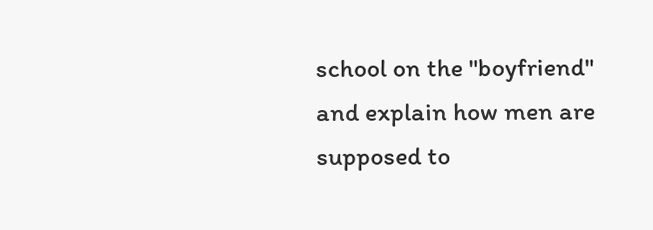school on the "boyfriend" and explain how men are supposed to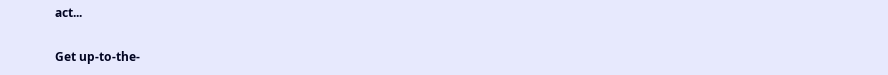act...

Get up-to-the-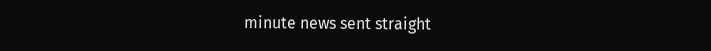minute news sent straight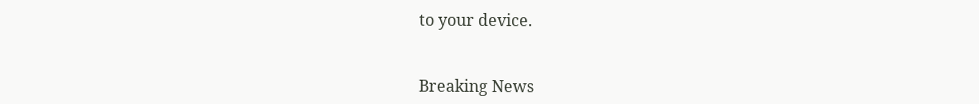to your device.


Breaking News